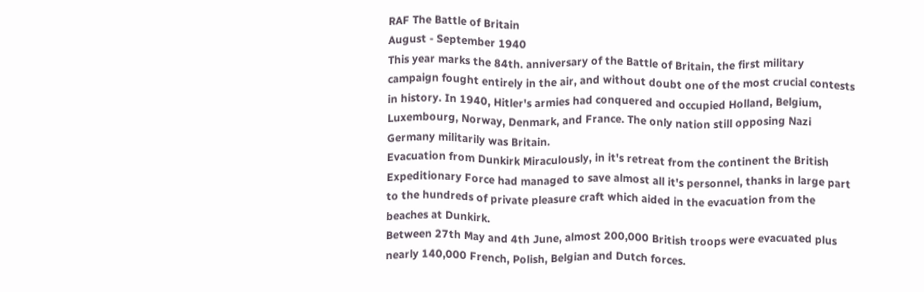RAF The Battle of Britain
August - September 1940
This year marks the 84th. anniversary of the Battle of Britain, the first military campaign fought entirely in the air, and without doubt one of the most crucial contests in history. In 1940, Hitler's armies had conquered and occupied Holland, Belgium, Luxembourg, Norway, Denmark, and France. The only nation still opposing Nazi Germany militarily was Britain.
Evacuation from Dunkirk Miraculously, in it's retreat from the continent the British Expeditionary Force had managed to save almost all it's personnel, thanks in large part to the hundreds of private pleasure craft which aided in the evacuation from the beaches at Dunkirk.
Between 27th May and 4th June, almost 200,000 British troops were evacuated plus nearly 140,000 French, Polish, Belgian and Dutch forces.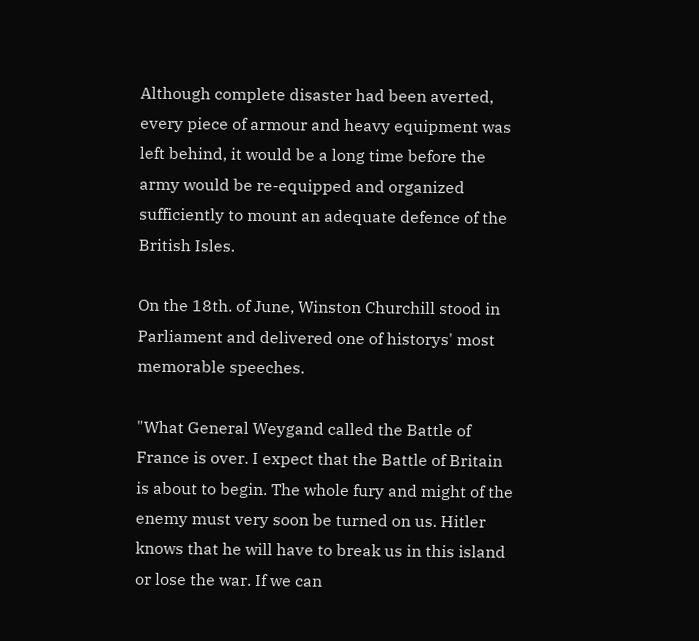Although complete disaster had been averted, every piece of armour and heavy equipment was left behind, it would be a long time before the army would be re-equipped and organized sufficiently to mount an adequate defence of the British Isles.

On the 18th. of June, Winston Churchill stood in Parliament and delivered one of historys' most memorable speeches.

"What General Weygand called the Battle of France is over. I expect that the Battle of Britain is about to begin. The whole fury and might of the enemy must very soon be turned on us. Hitler knows that he will have to break us in this island or lose the war. If we can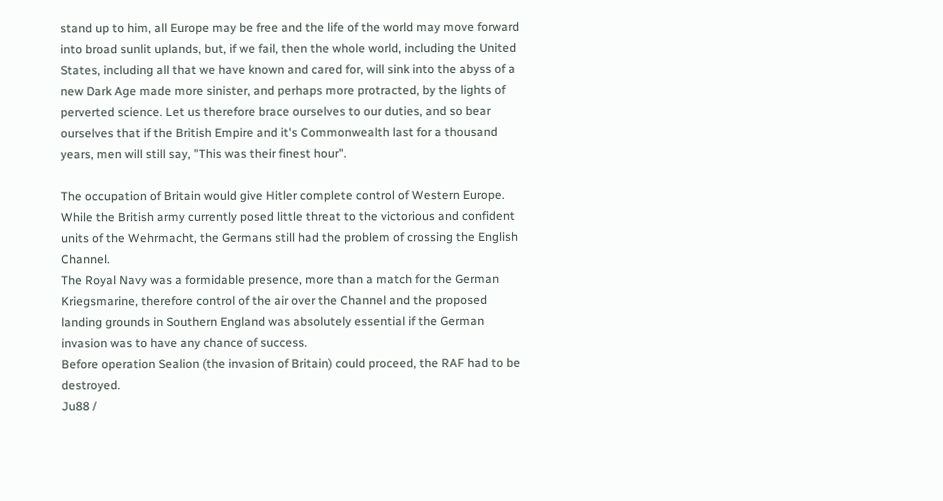stand up to him, all Europe may be free and the life of the world may move forward into broad sunlit uplands, but, if we fail, then the whole world, including the United States, including all that we have known and cared for, will sink into the abyss of a new Dark Age made more sinister, and perhaps more protracted, by the lights of perverted science. Let us therefore brace ourselves to our duties, and so bear ourselves that if the British Empire and it's Commonwealth last for a thousand years, men will still say, "This was their finest hour".

The occupation of Britain would give Hitler complete control of Western Europe. While the British army currently posed little threat to the victorious and confident units of the Wehrmacht, the Germans still had the problem of crossing the English Channel.
The Royal Navy was a formidable presence, more than a match for the German Kriegsmarine, therefore control of the air over the Channel and the proposed landing grounds in Southern England was absolutely essential if the German invasion was to have any chance of success.
Before operation Sealion (the invasion of Britain) could proceed, the RAF had to be destroyed.
Ju88 /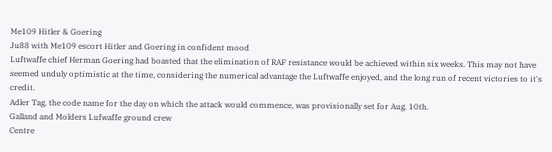Me109 Hitler & Goering
Ju88 with Me109 escort Hitler and Goering in confident mood
Luftwaffe chief Herman Goering had boasted that the elimination of RAF resistance would be achieved within six weeks. This may not have seemed unduly optimistic at the time, considering the numerical advantage the Luftwaffe enjoyed, and the long run of recent victories to it's credit.
Adler Tag, the code name for the day on which the attack would commence, was provisionally set for Aug. 10th.
Galland and Molders Lufwaffe ground crew
Centre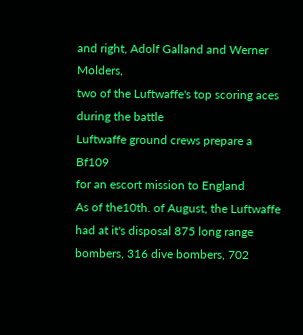and right, Adolf Galland and Werner Molders,
two of the Luftwaffe's top scoring aces during the battle
Luftwaffe ground crews prepare a Bf109
for an escort mission to England
As of the10th. of August, the Luftwaffe had at it's disposal 875 long range bombers, 316 dive bombers, 702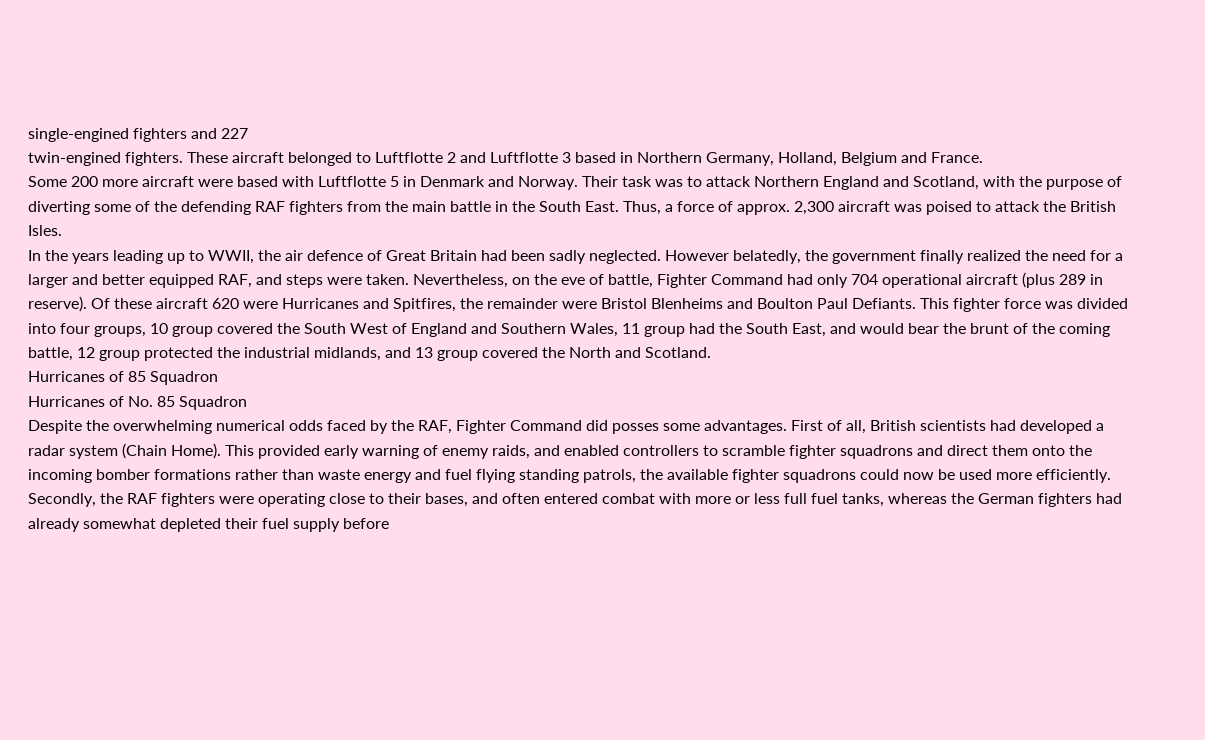single-engined fighters and 227
twin-engined fighters. These aircraft belonged to Luftflotte 2 and Luftflotte 3 based in Northern Germany, Holland, Belgium and France.
Some 200 more aircraft were based with Luftflotte 5 in Denmark and Norway. Their task was to attack Northern England and Scotland, with the purpose of diverting some of the defending RAF fighters from the main battle in the South East. Thus, a force of approx. 2,300 aircraft was poised to attack the British Isles.
In the years leading up to WWII, the air defence of Great Britain had been sadly neglected. However belatedly, the government finally realized the need for a larger and better equipped RAF, and steps were taken. Nevertheless, on the eve of battle, Fighter Command had only 704 operational aircraft (plus 289 in reserve). Of these aircraft 620 were Hurricanes and Spitfires, the remainder were Bristol Blenheims and Boulton Paul Defiants. This fighter force was divided into four groups, 10 group covered the South West of England and Southern Wales, 11 group had the South East, and would bear the brunt of the coming battle, 12 group protected the industrial midlands, and 13 group covered the North and Scotland.
Hurricanes of 85 Squadron
Hurricanes of No. 85 Squadron
Despite the overwhelming numerical odds faced by the RAF, Fighter Command did posses some advantages. First of all, British scientists had developed a radar system (Chain Home). This provided early warning of enemy raids, and enabled controllers to scramble fighter squadrons and direct them onto the incoming bomber formations rather than waste energy and fuel flying standing patrols, the available fighter squadrons could now be used more efficiently.
Secondly, the RAF fighters were operating close to their bases, and often entered combat with more or less full fuel tanks, whereas the German fighters had already somewhat depleted their fuel supply before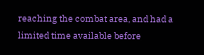reaching the combat area, and had a limited time available before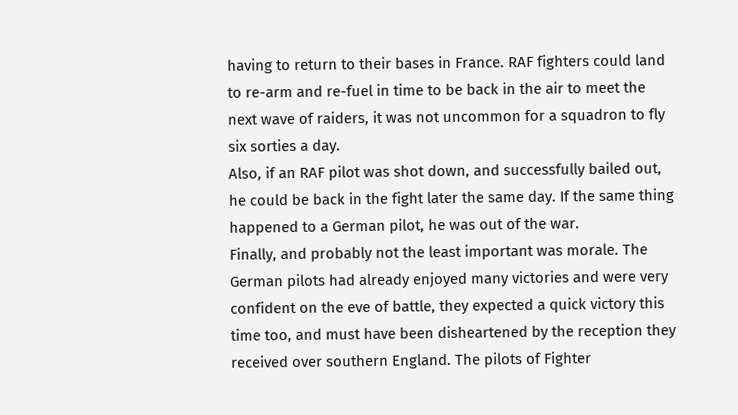having to return to their bases in France. RAF fighters could land to re-arm and re-fuel in time to be back in the air to meet the next wave of raiders, it was not uncommon for a squadron to fly six sorties a day.
Also, if an RAF pilot was shot down, and successfully bailed out, he could be back in the fight later the same day. If the same thing happened to a German pilot, he was out of the war.
Finally, and probably not the least important was morale. The German pilots had already enjoyed many victories and were very confident on the eve of battle, they expected a quick victory this time too, and must have been disheartened by the reception they received over southern England. The pilots of Fighter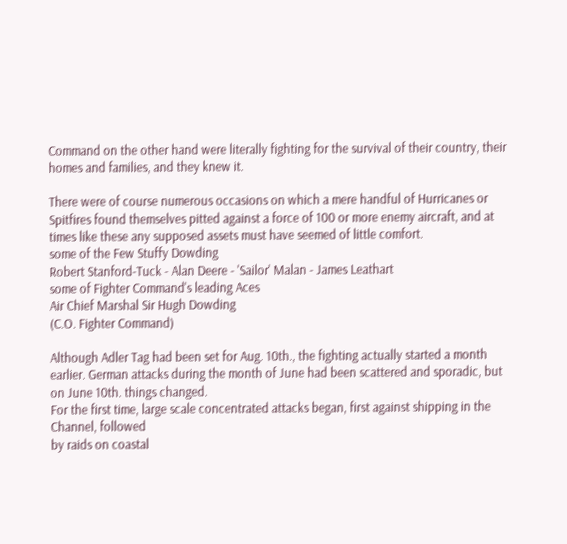Command on the other hand were literally fighting for the survival of their country, their homes and families, and they knew it.

There were of course numerous occasions on which a mere handful of Hurricanes or Spitfires found themselves pitted against a force of 100 or more enemy aircraft, and at times like these any supposed assets must have seemed of little comfort.
some of the Few Stuffy Dowding
Robert Stanford-Tuck - Alan Deere - 'Sailor' Malan - James Leathart
some of Fighter Command's leading Aces
Air Chief Marshal Sir Hugh Dowding
(C.O. Fighter Command)

Although Adler Tag had been set for Aug. 10th., the fighting actually started a month earlier. German attacks during the month of June had been scattered and sporadic, but on June 10th. things changed.
For the first time, large scale concentrated attacks began, first against shipping in the Channel, followed
by raids on coastal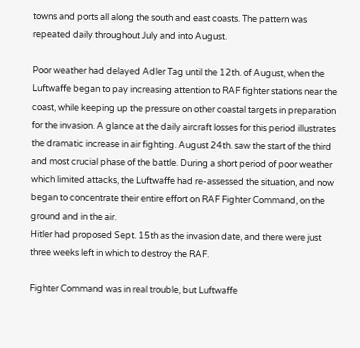towns and ports all along the south and east coasts. The pattern was repeated daily throughout July and into August.

Poor weather had delayed Adler Tag until the 12th. of August, when the Luftwaffe began to pay increasing attention to RAF fighter stations near the coast, while keeping up the pressure on other coastal targets in preparation for the invasion. A glance at the daily aircraft losses for this period illustrates the dramatic increase in air fighting. August 24th. saw the start of the third and most crucial phase of the battle. During a short period of poor weather which limited attacks, the Luftwaffe had re-assessed the situation, and now began to concentrate their entire effort on RAF Fighter Command, on the ground and in the air.
Hitler had proposed Sept. 15th as the invasion date, and there were just three weeks left in which to destroy the RAF.

Fighter Command was in real trouble, but Luftwaffe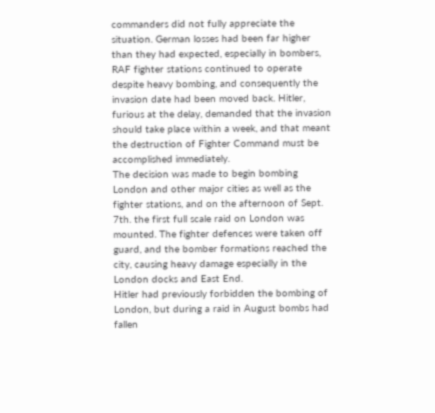commanders did not fully appreciate the situation. German losses had been far higher than they had expected, especially in bombers, RAF fighter stations continued to operate despite heavy bombing, and consequently the invasion date had been moved back. Hitler, furious at the delay, demanded that the invasion should take place within a week, and that meant the destruction of Fighter Command must be accomplished immediately.
The decision was made to begin bombing London and other major cities as well as the fighter stations, and on the afternoon of Sept. 7th. the first full scale raid on London was mounted. The fighter defences were taken off guard, and the bomber formations reached the city, causing heavy damage especially in the London docks and East End.
Hitler had previously forbidden the bombing of London, but during a raid in August bombs had fallen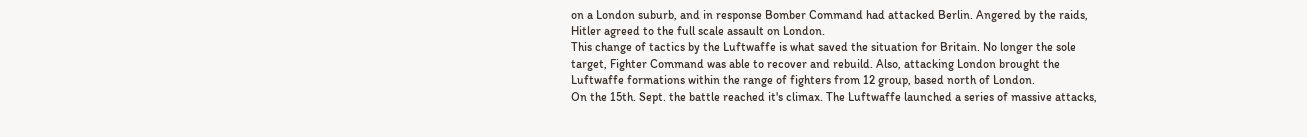on a London suburb, and in response Bomber Command had attacked Berlin. Angered by the raids, Hitler agreed to the full scale assault on London.
This change of tactics by the Luftwaffe is what saved the situation for Britain. No longer the sole target, Fighter Command was able to recover and rebuild. Also, attacking London brought the Luftwaffe formations within the range of fighters from 12 group, based north of London.
On the 15th. Sept. the battle reached it's climax. The Luftwaffe launched a series of massive attacks,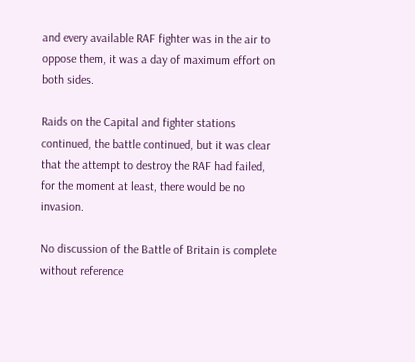and every available RAF fighter was in the air to oppose them, it was a day of maximum effort on both sides.

Raids on the Capital and fighter stations continued, the battle continued, but it was clear that the attempt to destroy the RAF had failed, for the moment at least, there would be no invasion.

No discussion of the Battle of Britain is complete without reference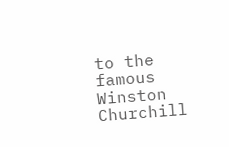to the famous Winston Churchill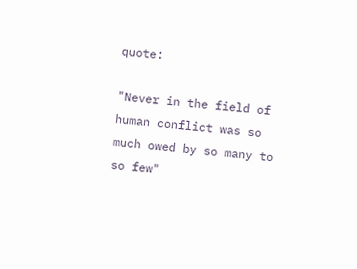quote:

"Never in the field of human conflict was so much owed by so many to so few"